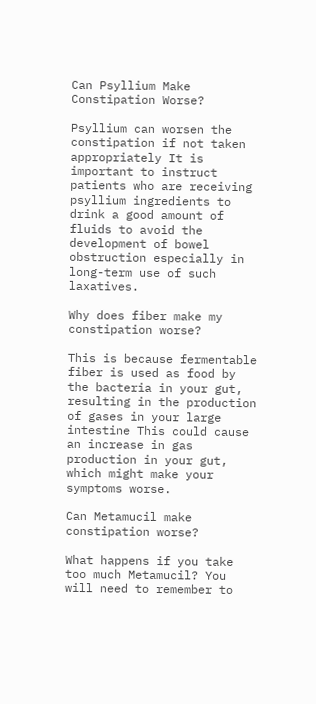Can Psyllium Make Constipation Worse?

Psyllium can worsen the constipation if not taken appropriately It is important to instruct patients who are receiving psyllium ingredients to drink a good amount of fluids to avoid the development of bowel obstruction especially in long-term use of such laxatives.

Why does fiber make my constipation worse?

This is because fermentable fiber is used as food by the bacteria in your gut, resulting in the production of gases in your large intestine This could cause an increase in gas production in your gut, which might make your symptoms worse.

Can Metamucil make constipation worse?

What happens if you take too much Metamucil? You will need to remember to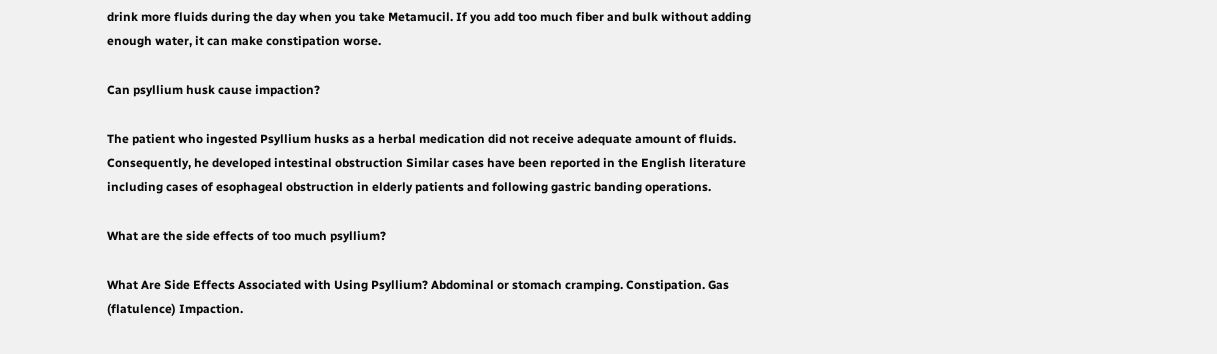drink more fluids during the day when you take Metamucil. If you add too much fiber and bulk without adding enough water, it can make constipation worse.

Can psyllium husk cause impaction?

The patient who ingested Psyllium husks as a herbal medication did not receive adequate amount of fluids. Consequently, he developed intestinal obstruction Similar cases have been reported in the English literature including cases of esophageal obstruction in elderly patients and following gastric banding operations.

What are the side effects of too much psyllium?

What Are Side Effects Associated with Using Psyllium? Abdominal or stomach cramping. Constipation. Gas (flatulence) Impaction.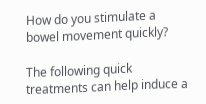How do you stimulate a bowel movement quickly?

The following quick treatments can help induce a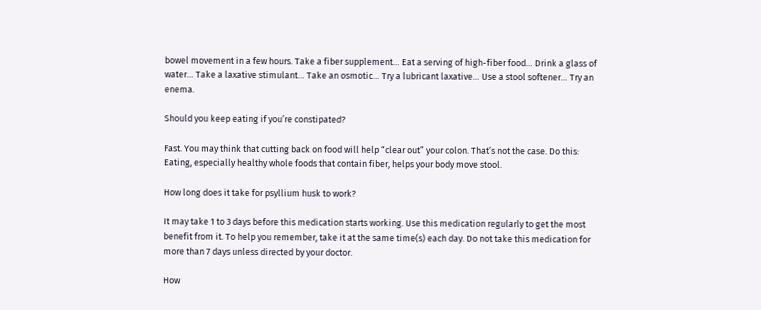bowel movement in a few hours. Take a fiber supplement… Eat a serving of high-fiber food… Drink a glass of water… Take a laxative stimulant… Take an osmotic… Try a lubricant laxative… Use a stool softener… Try an enema.

Should you keep eating if you’re constipated?

Fast. You may think that cutting back on food will help “clear out” your colon. That’s not the case. Do this: Eating, especially healthy whole foods that contain fiber, helps your body move stool.

How long does it take for psyllium husk to work?

It may take 1 to 3 days before this medication starts working. Use this medication regularly to get the most benefit from it. To help you remember, take it at the same time(s) each day. Do not take this medication for more than 7 days unless directed by your doctor.

How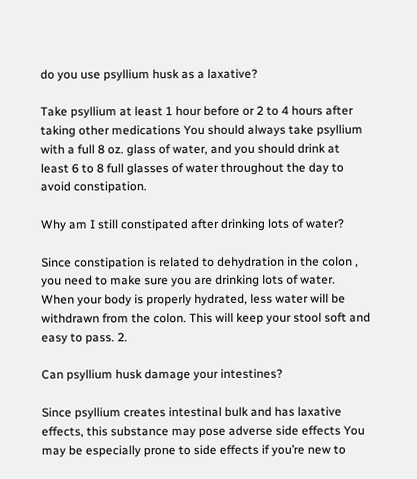do you use psyllium husk as a laxative?

Take psyllium at least 1 hour before or 2 to 4 hours after taking other medications You should always take psyllium with a full 8 oz. glass of water, and you should drink at least 6 to 8 full glasses of water throughout the day to avoid constipation.

Why am I still constipated after drinking lots of water?

Since constipation is related to dehydration in the colon , you need to make sure you are drinking lots of water. When your body is properly hydrated, less water will be withdrawn from the colon. This will keep your stool soft and easy to pass. 2.

Can psyllium husk damage your intestines?

Since psyllium creates intestinal bulk and has laxative effects, this substance may pose adverse side effects You may be especially prone to side effects if you’re new to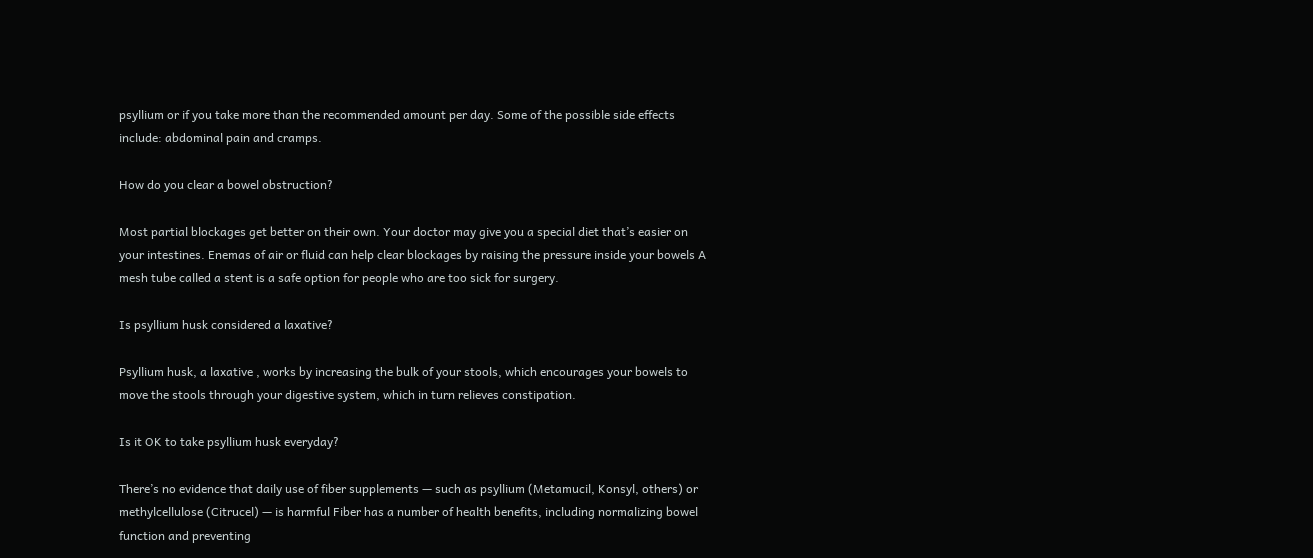psyllium or if you take more than the recommended amount per day. Some of the possible side effects include: abdominal pain and cramps.

How do you clear a bowel obstruction?

Most partial blockages get better on their own. Your doctor may give you a special diet that’s easier on your intestines. Enemas of air or fluid can help clear blockages by raising the pressure inside your bowels A mesh tube called a stent is a safe option for people who are too sick for surgery.

Is psyllium husk considered a laxative?

Psyllium husk, a laxative , works by increasing the bulk of your stools, which encourages your bowels to move the stools through your digestive system, which in turn relieves constipation.

Is it OK to take psyllium husk everyday?

There’s no evidence that daily use of fiber supplements — such as psyllium (Metamucil, Konsyl, others) or methylcellulose (Citrucel) — is harmful Fiber has a number of health benefits, including normalizing bowel function and preventing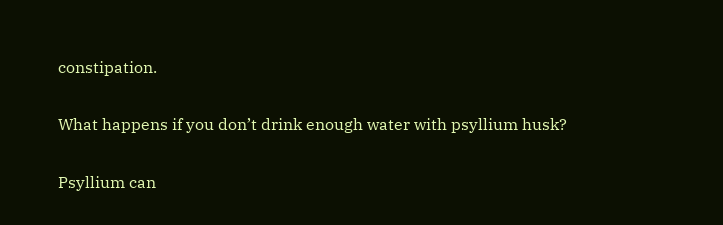constipation.

What happens if you don’t drink enough water with psyllium husk?

Psyllium can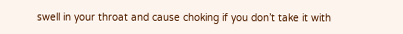swell in your throat and cause choking if you don’t take it with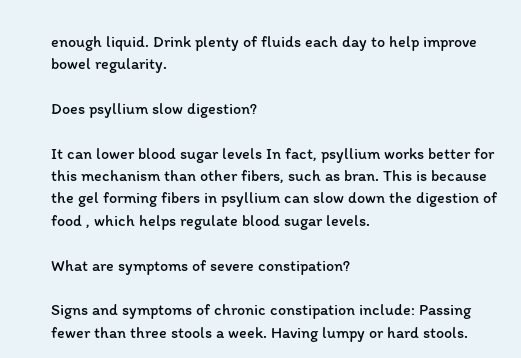enough liquid. Drink plenty of fluids each day to help improve bowel regularity.

Does psyllium slow digestion?

It can lower blood sugar levels In fact, psyllium works better for this mechanism than other fibers, such as bran. This is because the gel forming fibers in psyllium can slow down the digestion of food , which helps regulate blood sugar levels.

What are symptoms of severe constipation?

Signs and symptoms of chronic constipation include: Passing fewer than three stools a week. Having lumpy or hard stools.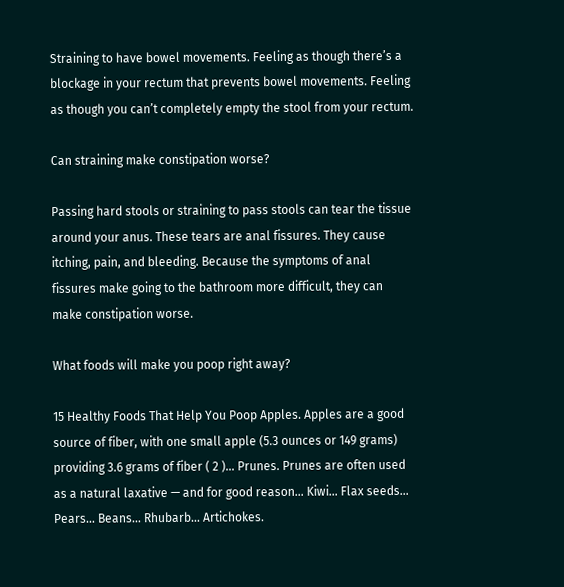Straining to have bowel movements. Feeling as though there’s a blockage in your rectum that prevents bowel movements. Feeling as though you can’t completely empty the stool from your rectum.

Can straining make constipation worse?

Passing hard stools or straining to pass stools can tear the tissue around your anus. These tears are anal fissures. They cause itching, pain, and bleeding. Because the symptoms of anal fissures make going to the bathroom more difficult, they can make constipation worse.

What foods will make you poop right away?

15 Healthy Foods That Help You Poop Apples. Apples are a good source of fiber, with one small apple (5.3 ounces or 149 grams) providing 3.6 grams of fiber ( 2 )… Prunes. Prunes are often used as a natural laxative — and for good reason… Kiwi… Flax seeds… Pears… Beans… Rhubarb… Artichokes.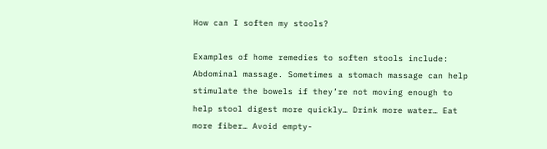How can I soften my stools?

Examples of home remedies to soften stools include: Abdominal massage. Sometimes a stomach massage can help stimulate the bowels if they’re not moving enough to help stool digest more quickly… Drink more water… Eat more fiber… Avoid empty-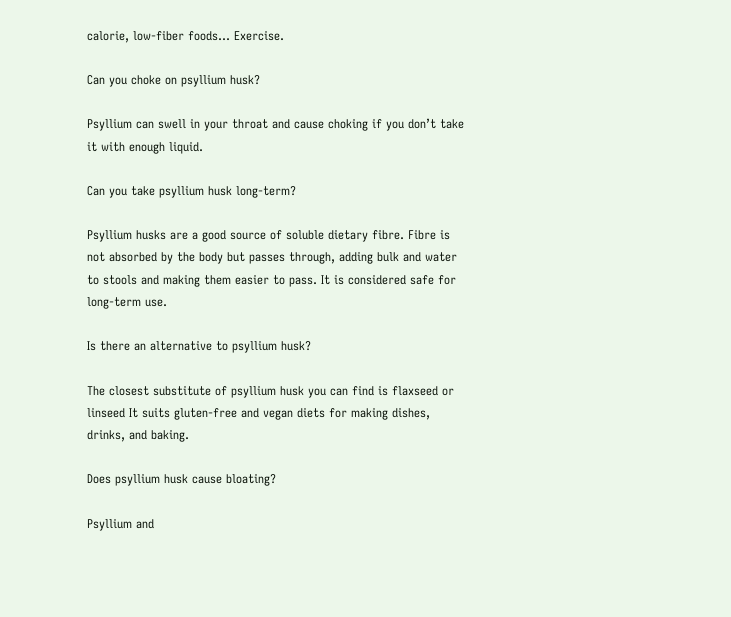calorie, low-fiber foods… Exercise.

Can you choke on psyllium husk?

Psyllium can swell in your throat and cause choking if you don’t take it with enough liquid.

Can you take psyllium husk long-term?

Psyllium husks are a good source of soluble dietary fibre. Fibre is not absorbed by the body but passes through, adding bulk and water to stools and making them easier to pass. It is considered safe for long-term use.

Is there an alternative to psyllium husk?

The closest substitute of psyllium husk you can find is flaxseed or linseed It suits gluten-free and vegan diets for making dishes, drinks, and baking.

Does psyllium husk cause bloating?

Psyllium and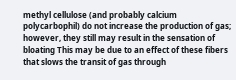methyl cellulose (and probably calcium polycarbophil) do not increase the production of gas; however, they still may result in the sensation of bloating This may be due to an effect of these fibers that slows the transit of gas through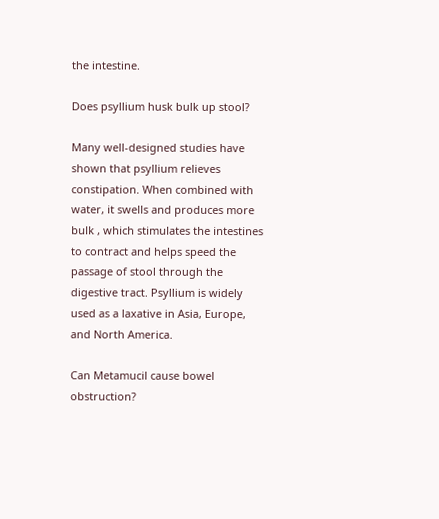the intestine.

Does psyllium husk bulk up stool?

Many well-designed studies have shown that psyllium relieves constipation. When combined with water, it swells and produces more bulk , which stimulates the intestines to contract and helps speed the passage of stool through the digestive tract. Psyllium is widely used as a laxative in Asia, Europe, and North America.

Can Metamucil cause bowel obstruction?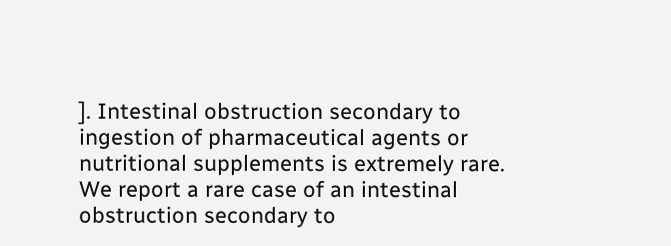]. Intestinal obstruction secondary to ingestion of pharmaceutical agents or nutritional supplements is extremely rare. We report a rare case of an intestinal obstruction secondary to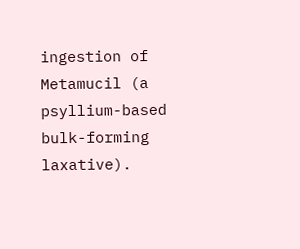ingestion of Metamucil (a psyllium-based bulk-forming laxative).